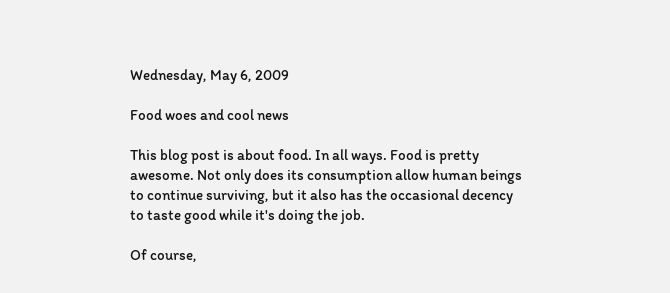Wednesday, May 6, 2009

Food woes and cool news

This blog post is about food. In all ways. Food is pretty awesome. Not only does its consumption allow human beings to continue surviving, but it also has the occasional decency to taste good while it's doing the job.

Of course,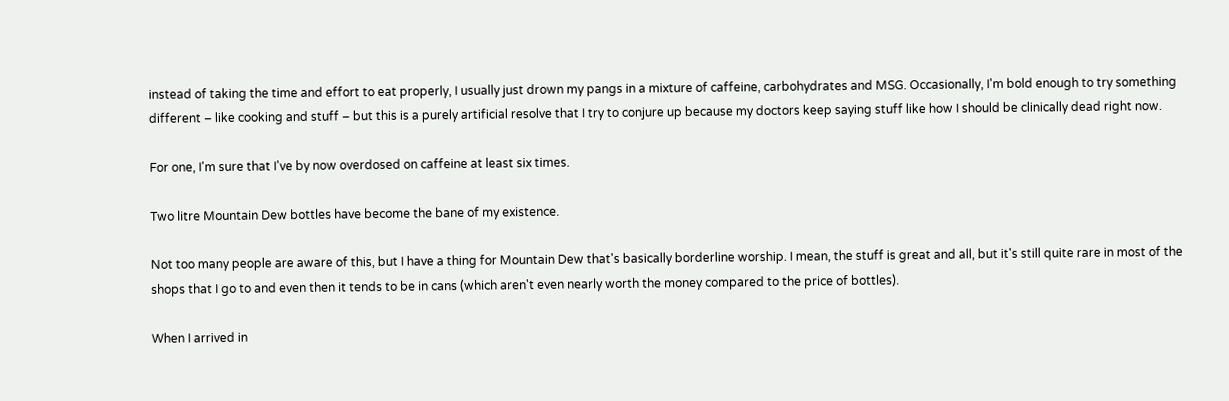instead of taking the time and effort to eat properly, I usually just drown my pangs in a mixture of caffeine, carbohydrates and MSG. Occasionally, I'm bold enough to try something different – like cooking and stuff – but this is a purely artificial resolve that I try to conjure up because my doctors keep saying stuff like how I should be clinically dead right now.

For one, I'm sure that I've by now overdosed on caffeine at least six times.

Two litre Mountain Dew bottles have become the bane of my existence.

Not too many people are aware of this, but I have a thing for Mountain Dew that's basically borderline worship. I mean, the stuff is great and all, but it's still quite rare in most of the shops that I go to and even then it tends to be in cans (which aren't even nearly worth the money compared to the price of bottles).

When I arrived in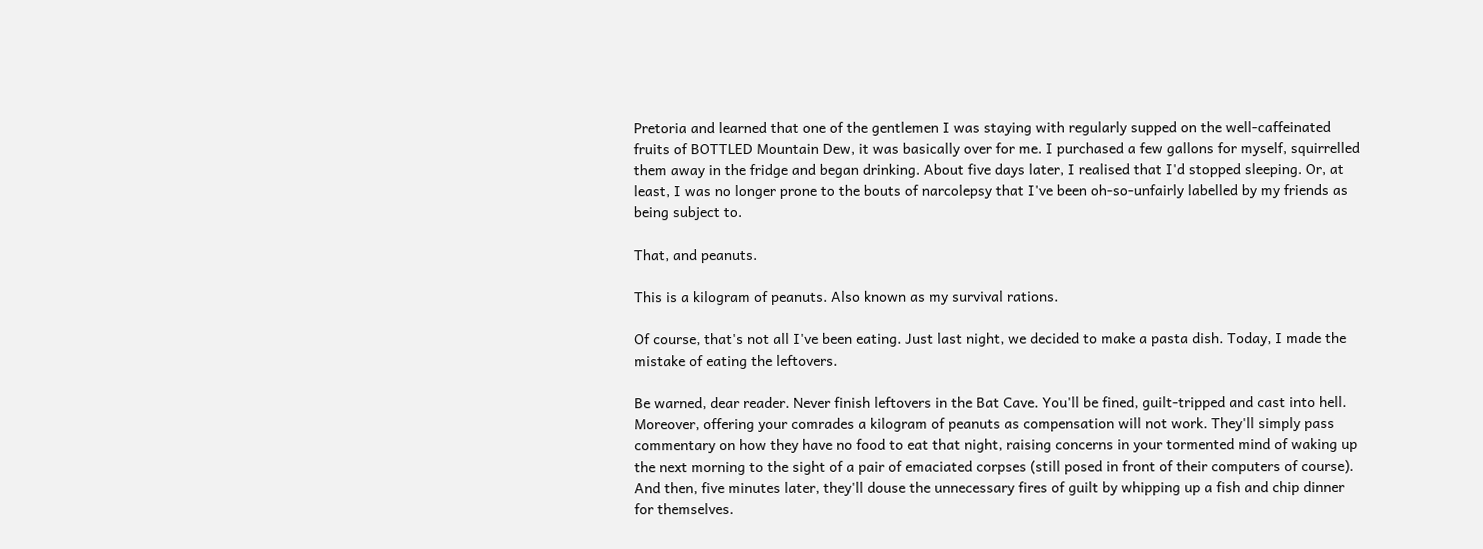Pretoria and learned that one of the gentlemen I was staying with regularly supped on the well-caffeinated fruits of BOTTLED Mountain Dew, it was basically over for me. I purchased a few gallons for myself, squirrelled them away in the fridge and began drinking. About five days later, I realised that I'd stopped sleeping. Or, at least, I was no longer prone to the bouts of narcolepsy that I've been oh-so-unfairly labelled by my friends as being subject to.

That, and peanuts.

This is a kilogram of peanuts. Also known as my survival rations.

Of course, that's not all I've been eating. Just last night, we decided to make a pasta dish. Today, I made the mistake of eating the leftovers.

Be warned, dear reader. Never finish leftovers in the Bat Cave. You'll be fined, guilt-tripped and cast into hell. Moreover, offering your comrades a kilogram of peanuts as compensation will not work. They'll simply pass commentary on how they have no food to eat that night, raising concerns in your tormented mind of waking up the next morning to the sight of a pair of emaciated corpses (still posed in front of their computers of course). And then, five minutes later, they'll douse the unnecessary fires of guilt by whipping up a fish and chip dinner for themselves.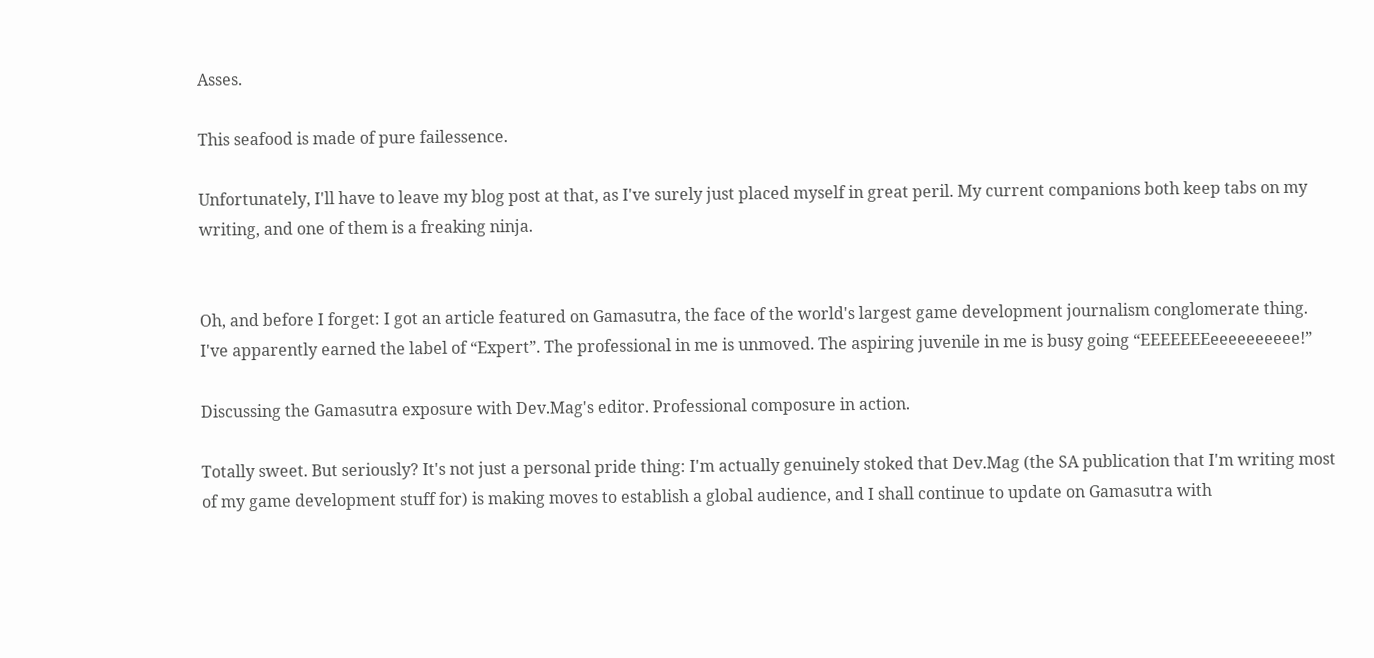Asses.

This seafood is made of pure failessence.

Unfortunately, I'll have to leave my blog post at that, as I've surely just placed myself in great peril. My current companions both keep tabs on my writing, and one of them is a freaking ninja.


Oh, and before I forget: I got an article featured on Gamasutra, the face of the world's largest game development journalism conglomerate thing. I've apparently earned the label of “Expert”. The professional in me is unmoved. The aspiring juvenile in me is busy going “EEEEEEEeeeeeeeeee!”

Discussing the Gamasutra exposure with Dev.Mag's editor. Professional composure in action.

Totally sweet. But seriously? It's not just a personal pride thing: I'm actually genuinely stoked that Dev.Mag (the SA publication that I'm writing most of my game development stuff for) is making moves to establish a global audience, and I shall continue to update on Gamasutra with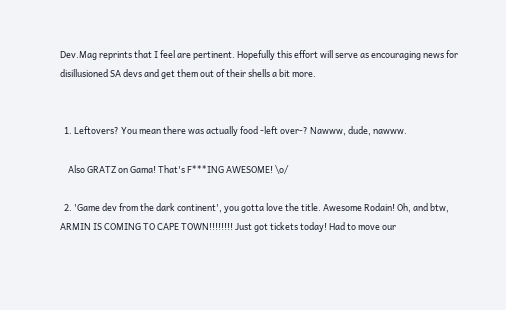Dev.Mag reprints that I feel are pertinent. Hopefully this effort will serve as encouraging news for disillusioned SA devs and get them out of their shells a bit more.


  1. Leftovers? You mean there was actually food -left over-? Nawww, dude, nawww.

    Also GRATZ on Gama! That's F***ING AWESOME! \o/

  2. 'Game dev from the dark continent', you gotta love the title. Awesome Rodain! Oh, and btw, ARMIN IS COMING TO CAPE TOWN!!!!!!!! Just got tickets today! Had to move our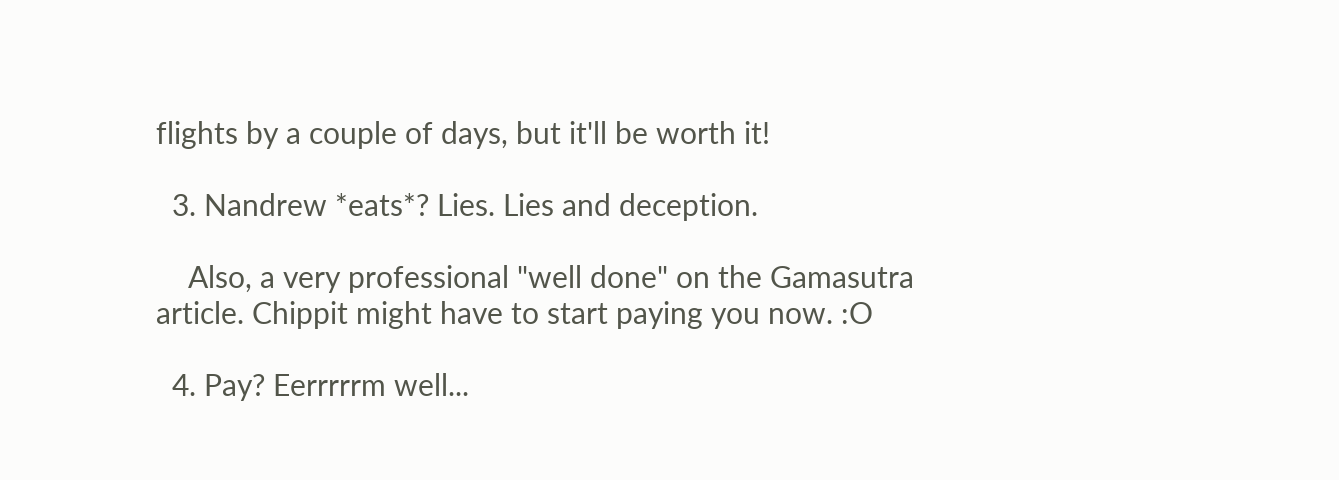flights by a couple of days, but it'll be worth it!

  3. Nandrew *eats*? Lies. Lies and deception.

    Also, a very professional "well done" on the Gamasutra article. Chippit might have to start paying you now. :O

  4. Pay? Eerrrrrm well...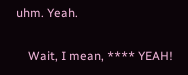uhm. Yeah.

    Wait, I mean, **** YEAH!